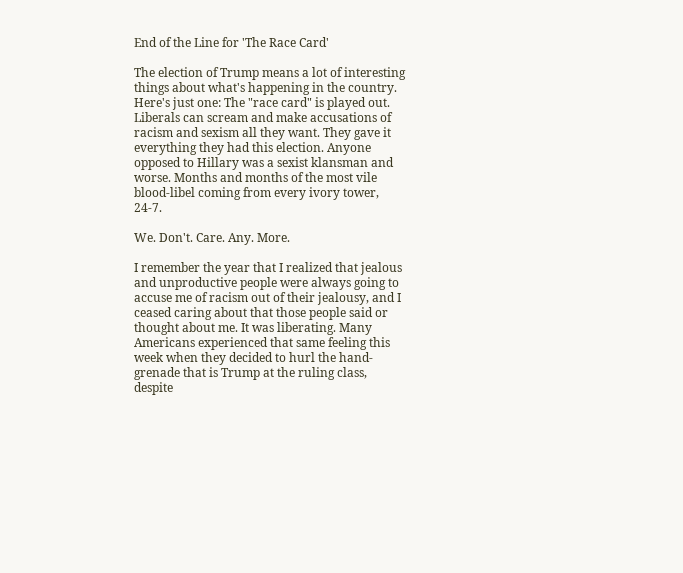End of the Line for 'The Race Card'

The election of Trump means a lot of interesting things about what's happening in the country. Here's just one: The "race card" is played out. Liberals can scream and make accusations of racism and sexism all they want. They gave it everything they had this election. Anyone opposed to Hillary was a sexist klansman and worse. Months and months of the most vile blood-libel coming from every ivory tower, 24-7.

We. Don't. Care. Any. More.

I remember the year that I realized that jealous and unproductive people were always going to accuse me of racism out of their jealousy, and I ceased caring about that those people said or thought about me. It was liberating. Many Americans experienced that same feeling this week when they decided to hurl the hand-grenade that is Trump at the ruling class, despite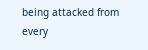being attacked from every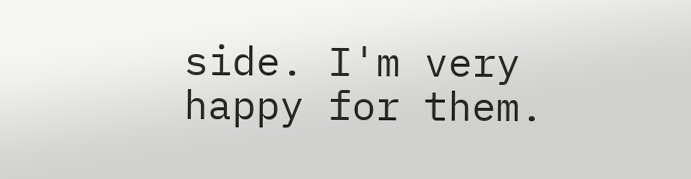side. I'm very happy for them.